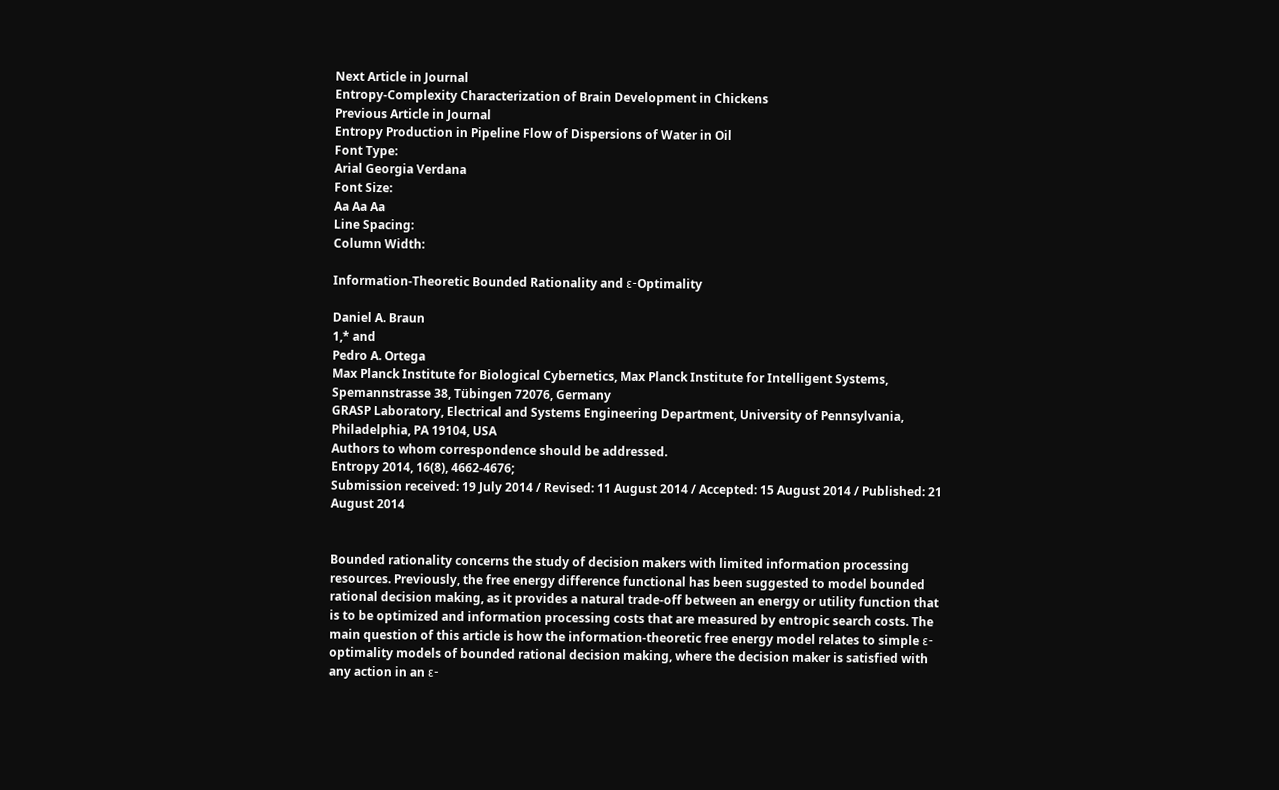Next Article in Journal
Entropy-Complexity Characterization of Brain Development in Chickens
Previous Article in Journal
Entropy Production in Pipeline Flow of Dispersions of Water in Oil
Font Type:
Arial Georgia Verdana
Font Size:
Aa Aa Aa
Line Spacing:
Column Width:

Information-Theoretic Bounded Rationality and ε-Optimality

Daniel A. Braun
1,* and
Pedro A. Ortega
Max Planck Institute for Biological Cybernetics, Max Planck Institute for Intelligent Systems, Spemannstrasse 38, Tübingen 72076, Germany
GRASP Laboratory, Electrical and Systems Engineering Department, University of Pennsylvania, Philadelphia, PA 19104, USA
Authors to whom correspondence should be addressed.
Entropy 2014, 16(8), 4662-4676;
Submission received: 19 July 2014 / Revised: 11 August 2014 / Accepted: 15 August 2014 / Published: 21 August 2014


Bounded rationality concerns the study of decision makers with limited information processing resources. Previously, the free energy difference functional has been suggested to model bounded rational decision making, as it provides a natural trade-off between an energy or utility function that is to be optimized and information processing costs that are measured by entropic search costs. The main question of this article is how the information-theoretic free energy model relates to simple ε-optimality models of bounded rational decision making, where the decision maker is satisfied with any action in an ε-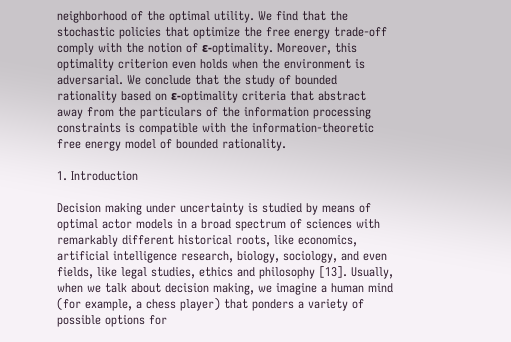neighborhood of the optimal utility. We find that the stochastic policies that optimize the free energy trade-off comply with the notion of ε-optimality. Moreover, this optimality criterion even holds when the environment is adversarial. We conclude that the study of bounded rationality based on ε-optimality criteria that abstract away from the particulars of the information processing constraints is compatible with the information-theoretic free energy model of bounded rationality.

1. Introduction

Decision making under uncertainty is studied by means of optimal actor models in a broad spectrum of sciences with remarkably different historical roots, like economics, artificial intelligence research, biology, sociology, and even fields, like legal studies, ethics and philosophy [13]. Usually, when we talk about decision making, we imagine a human mind (for example, a chess player) that ponders a variety of possible options for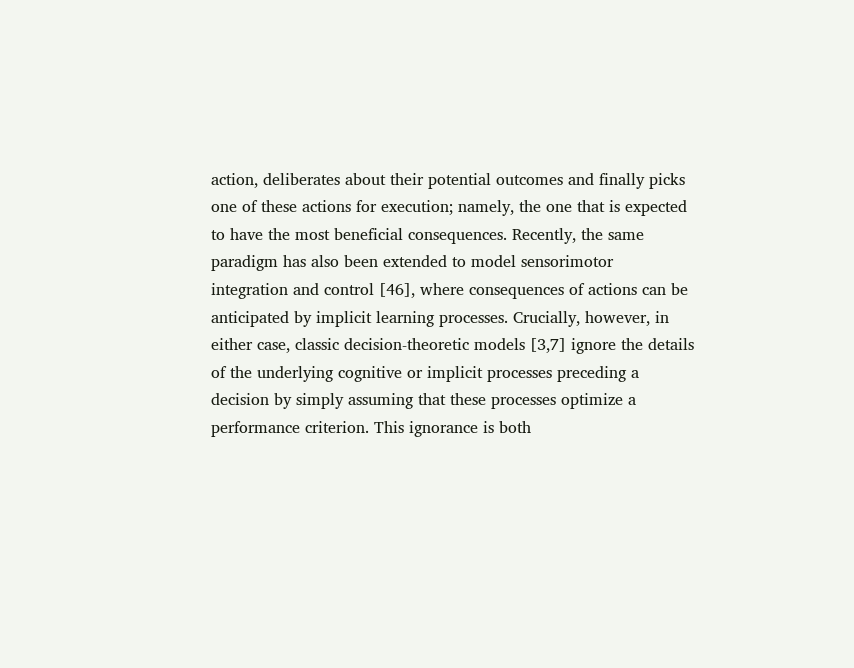action, deliberates about their potential outcomes and finally picks one of these actions for execution; namely, the one that is expected to have the most beneficial consequences. Recently, the same paradigm has also been extended to model sensorimotor integration and control [46], where consequences of actions can be anticipated by implicit learning processes. Crucially, however, in either case, classic decision-theoretic models [3,7] ignore the details of the underlying cognitive or implicit processes preceding a decision by simply assuming that these processes optimize a performance criterion. This ignorance is both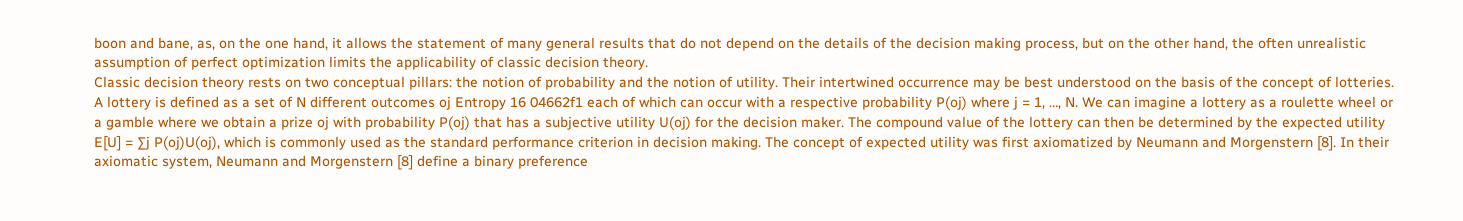boon and bane, as, on the one hand, it allows the statement of many general results that do not depend on the details of the decision making process, but on the other hand, the often unrealistic assumption of perfect optimization limits the applicability of classic decision theory.
Classic decision theory rests on two conceptual pillars: the notion of probability and the notion of utility. Their intertwined occurrence may be best understood on the basis of the concept of lotteries. A lottery is defined as a set of N different outcomes oj Entropy 16 04662f1 each of which can occur with a respective probability P(oj) where j = 1, …, N. We can imagine a lottery as a roulette wheel or a gamble where we obtain a prize oj with probability P(oj) that has a subjective utility U(oj) for the decision maker. The compound value of the lottery can then be determined by the expected utility E[U] = ∑j P(oj)U(oj), which is commonly used as the standard performance criterion in decision making. The concept of expected utility was first axiomatized by Neumann and Morgenstern [8]. In their axiomatic system, Neumann and Morgenstern [8] define a binary preference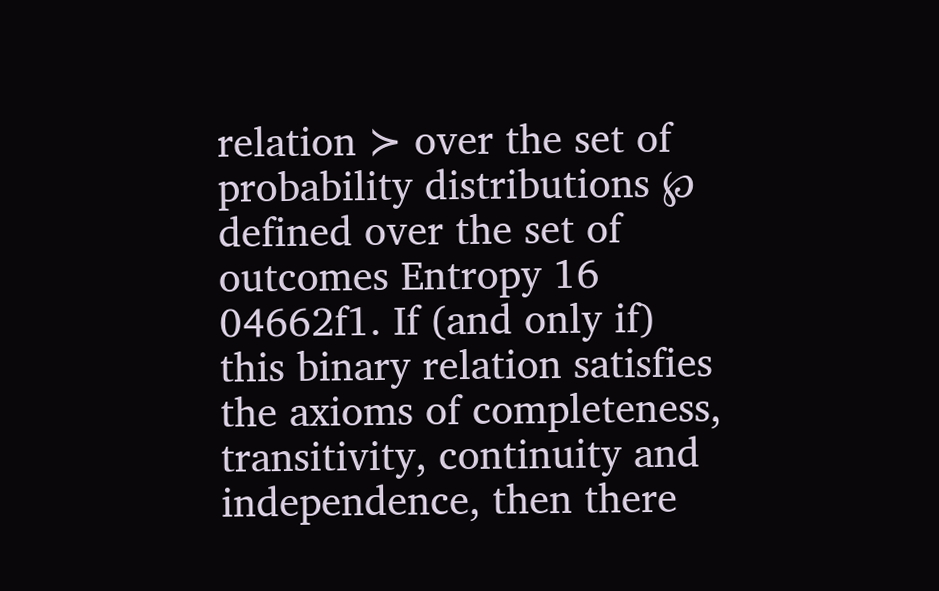relation ≻ over the set of probability distributions ℘ defined over the set of outcomes Entropy 16 04662f1. If (and only if) this binary relation satisfies the axioms of completeness, transitivity, continuity and independence, then there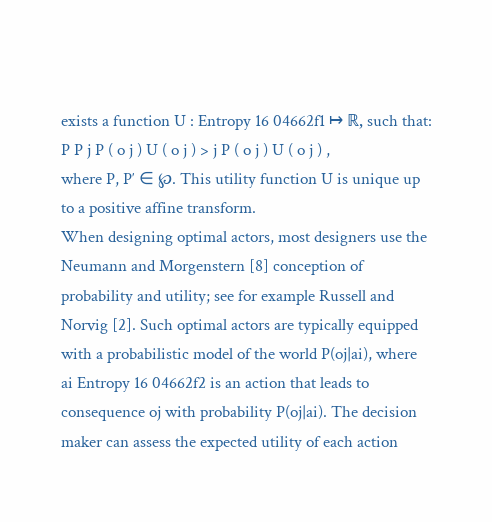exists a function U : Entropy 16 04662f1 ↦ ℝ, such that:
P P j P ( o j ) U ( o j ) > j P ( o j ) U ( o j ) ,
where P, P′ ∈ ℘. This utility function U is unique up to a positive affine transform.
When designing optimal actors, most designers use the Neumann and Morgenstern [8] conception of probability and utility; see for example Russell and Norvig [2]. Such optimal actors are typically equipped with a probabilistic model of the world P(oj|ai), where ai Entropy 16 04662f2 is an action that leads to consequence oj with probability P(oj|ai). The decision maker can assess the expected utility of each action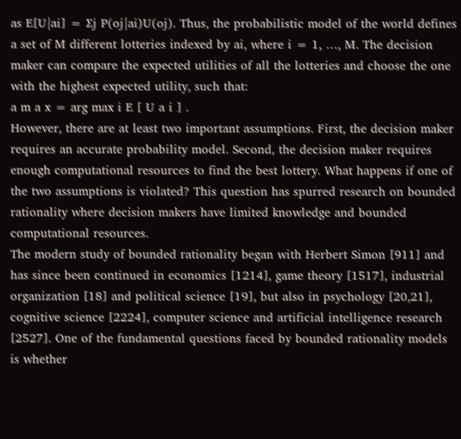as E[U|ai] = ∑j P(oj|ai)U(oj). Thus, the probabilistic model of the world defines a set of M different lotteries indexed by ai, where i = 1, …, M. The decision maker can compare the expected utilities of all the lotteries and choose the one with the highest expected utility, such that:
a m a x = arg max i E [ U a i ] .
However, there are at least two important assumptions. First, the decision maker requires an accurate probability model. Second, the decision maker requires enough computational resources to find the best lottery. What happens if one of the two assumptions is violated? This question has spurred research on bounded rationality where decision makers have limited knowledge and bounded computational resources.
The modern study of bounded rationality began with Herbert Simon [911] and has since been continued in economics [1214], game theory [1517], industrial organization [18] and political science [19], but also in psychology [20,21], cognitive science [2224], computer science and artificial intelligence research [2527]. One of the fundamental questions faced by bounded rationality models is whether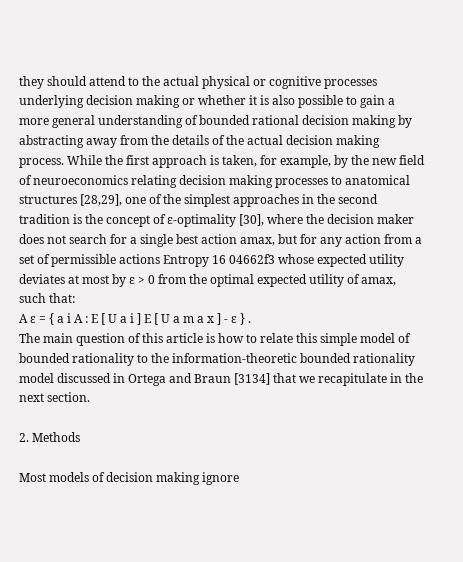they should attend to the actual physical or cognitive processes underlying decision making or whether it is also possible to gain a more general understanding of bounded rational decision making by abstracting away from the details of the actual decision making process. While the first approach is taken, for example, by the new field of neuroeconomics relating decision making processes to anatomical structures [28,29], one of the simplest approaches in the second tradition is the concept of ε-optimality [30], where the decision maker does not search for a single best action amax, but for any action from a set of permissible actions Entropy 16 04662f3 whose expected utility deviates at most by ε > 0 from the optimal expected utility of amax, such that:
A ɛ = { a i A : E [ U a i ] E [ U a m a x ] - ɛ } .
The main question of this article is how to relate this simple model of bounded rationality to the information-theoretic bounded rationality model discussed in Ortega and Braun [3134] that we recapitulate in the next section.

2. Methods

Most models of decision making ignore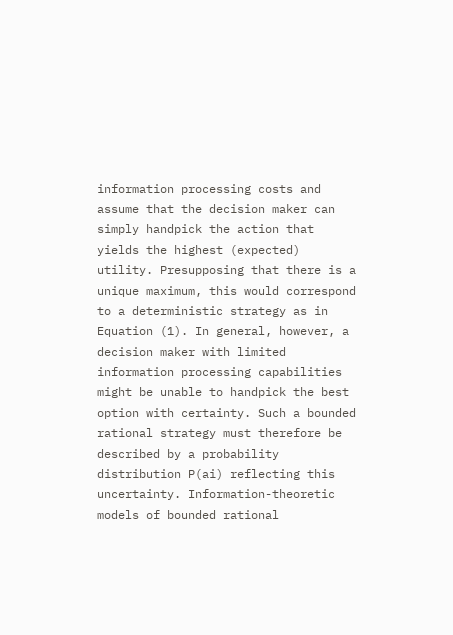information processing costs and assume that the decision maker can simply handpick the action that yields the highest (expected) utility. Presupposing that there is a unique maximum, this would correspond to a deterministic strategy as in Equation (1). In general, however, a decision maker with limited information processing capabilities might be unable to handpick the best option with certainty. Such a bounded rational strategy must therefore be described by a probability distribution P(ai) reflecting this uncertainty. Information-theoretic models of bounded rational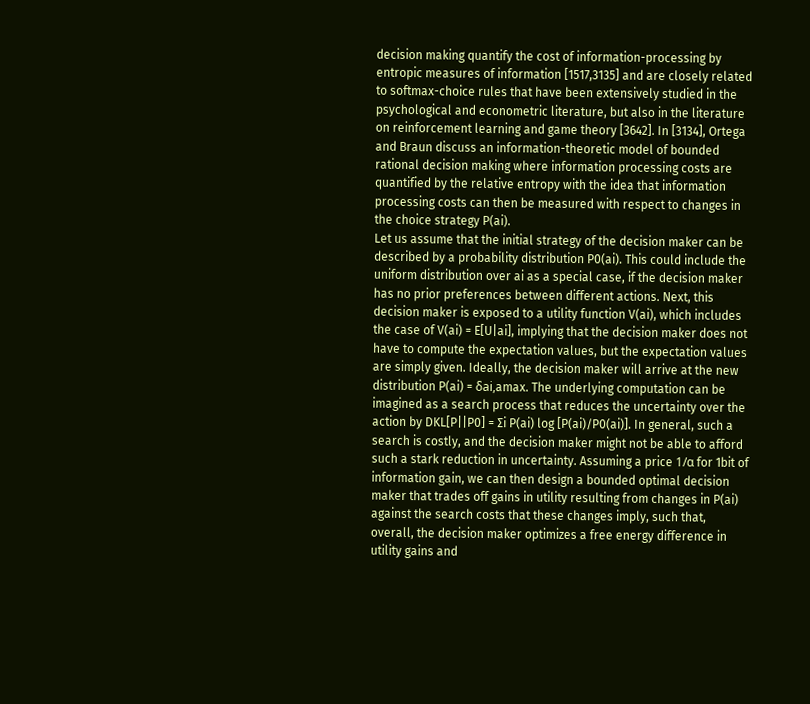decision making quantify the cost of information-processing by entropic measures of information [1517,3135] and are closely related to softmax-choice rules that have been extensively studied in the psychological and econometric literature, but also in the literature on reinforcement learning and game theory [3642]. In [3134], Ortega and Braun discuss an information-theoretic model of bounded rational decision making where information processing costs are quantified by the relative entropy with the idea that information processing costs can then be measured with respect to changes in the choice strategy P(ai).
Let us assume that the initial strategy of the decision maker can be described by a probability distribution P0(ai). This could include the uniform distribution over ai as a special case, if the decision maker has no prior preferences between different actions. Next, this decision maker is exposed to a utility function V(ai), which includes the case of V(ai) = E[U|ai], implying that the decision maker does not have to compute the expectation values, but the expectation values are simply given. Ideally, the decision maker will arrive at the new distribution P(ai) = δai,amax. The underlying computation can be imagined as a search process that reduces the uncertainty over the action by DKL[P||P0] = ∑i P(ai) log [P(ai)/P0(ai)]. In general, such a search is costly, and the decision maker might not be able to afford such a stark reduction in uncertainty. Assuming a price 1/α for 1bit of information gain, we can then design a bounded optimal decision maker that trades off gains in utility resulting from changes in P(ai) against the search costs that these changes imply, such that, overall, the decision maker optimizes a free energy difference in utility gains and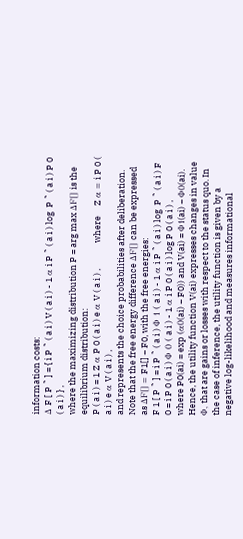information costs:
Δ F [ P ˜ ] = { i P ˜ ( a i ) V ( a i ) - 1 α i P ˜ ( a i ) log  P ˜ ( a i ) P 0 ( a i ) } ,
where the maximizing distribution P = arg max ΔF[] is the equilibrium distribution:
P ( a i ) = 1 Z α P 0 ( a i ) e α V ( a i ) ,             where     Z α = i P 0 ( a i ) e α V ( a i ) ,
and represents the choice probabilities after deliberation. Note that the free energy difference ΔF[] can be expressed as ΔF[] = F1[] − F0, with the free energies:
F 1 [ P ˜ ] = i P ˜ ( a i ) Φ 1 ( a i ) - 1 α i P ˜ ( a i ) log  P ˜ ( a i ) F 0 = i P 0 ( a i ) Φ 0 ( a i ) - 1 α i P 0 ( a i ) log P 0 ( a i ) ,
where P0(ai) = exp (α0(ai) − F0)) and V(ai) = Φ1(ai) − Φ0(ai). Hence, the utility function V(ai) expresses changes in value Φ, that are gains or losses with respect to the status quo. In the case of inference, the utility function is given by a negative log-likelihood and measures informational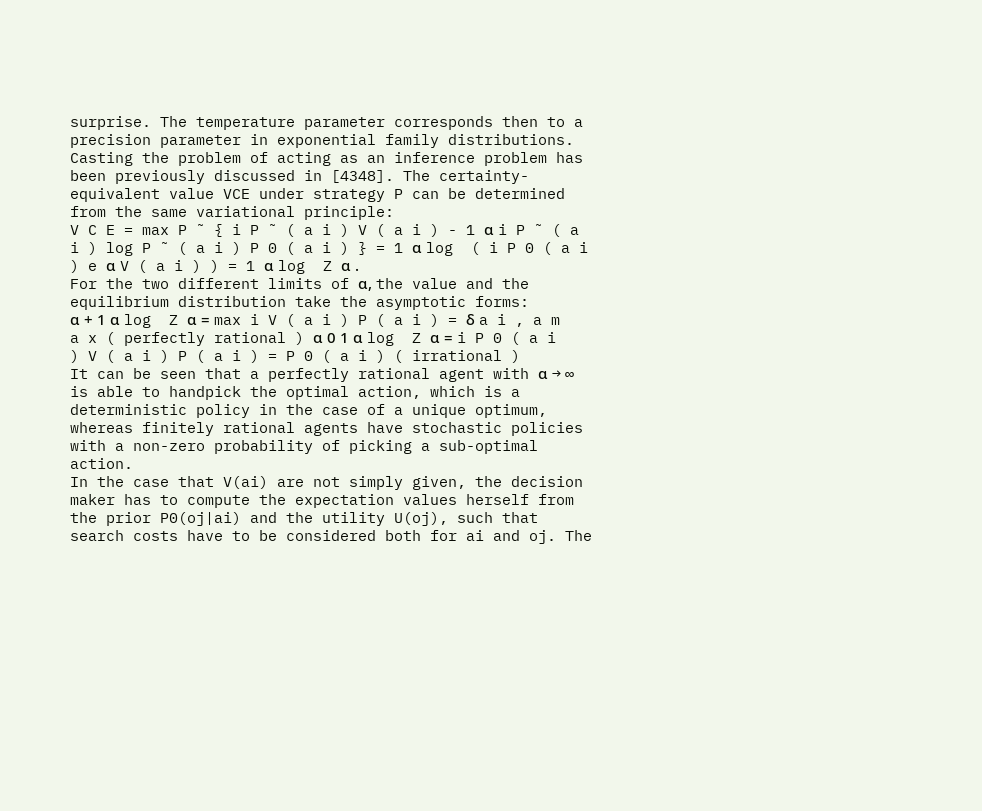surprise. The temperature parameter corresponds then to a precision parameter in exponential family distributions. Casting the problem of acting as an inference problem has been previously discussed in [4348]. The certainty-equivalent value VCE under strategy P can be determined from the same variational principle:
V C E = max P ˜ { i P ˜ ( a i ) V ( a i ) - 1 α i P ˜ ( a i ) log P ˜ ( a i ) P 0 ( a i ) } = 1 α log  ( i P 0 ( a i ) e α V ( a i ) ) = 1 α log  Z α .
For the two different limits of α, the value and the equilibrium distribution take the asymptotic forms:
α + 1 α log  Z α = max i V ( a i ) P ( a i ) = δ a i , a m a x ( perfectly rational ) α 0 1 α log  Z α = i P 0 ( a i ) V ( a i ) P ( a i ) = P 0 ( a i ) ( irrational )
It can be seen that a perfectly rational agent with α → ∞ is able to handpick the optimal action, which is a deterministic policy in the case of a unique optimum, whereas finitely rational agents have stochastic policies with a non-zero probability of picking a sub-optimal action.
In the case that V(ai) are not simply given, the decision maker has to compute the expectation values herself from the prior P0(oj|ai) and the utility U(oj), such that search costs have to be considered both for ai and oj. The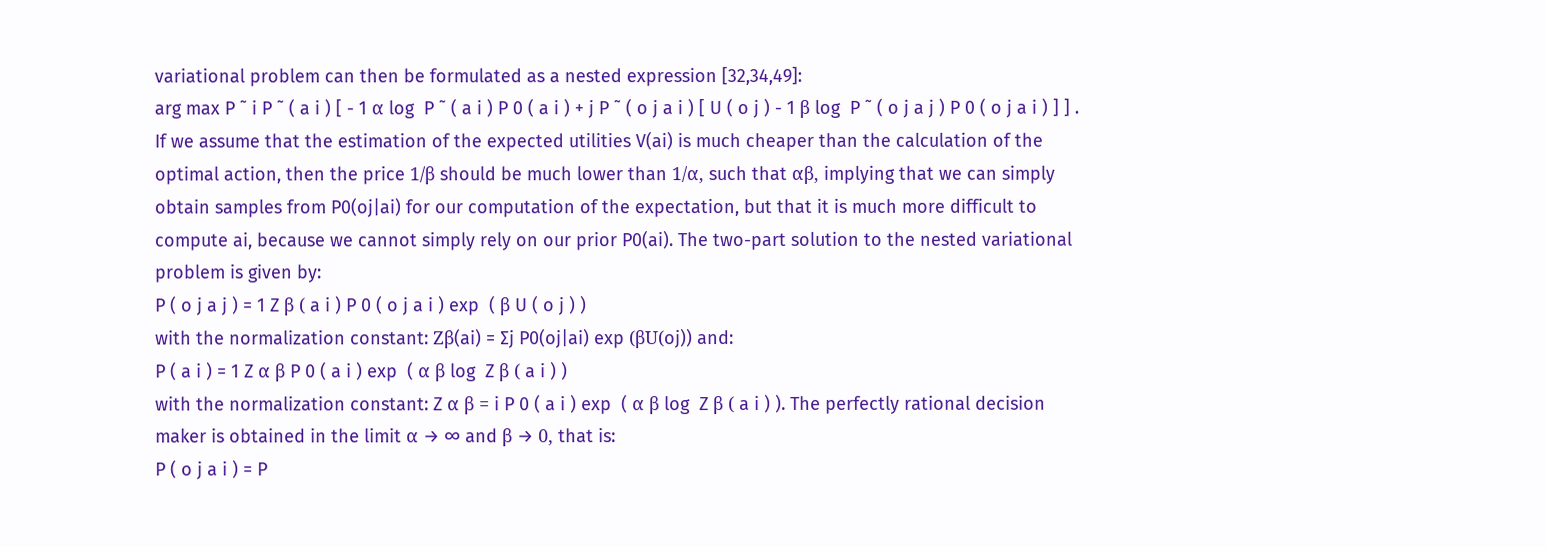variational problem can then be formulated as a nested expression [32,34,49]:
arg max P ˜ i P ˜ ( a i ) [ - 1 α log  P ˜ ( a i ) P 0 ( a i ) + j P ˜ ( o j a i ) [ U ( o j ) - 1 β log  P ˜ ( o j a j ) P 0 ( o j a i ) ] ] .
If we assume that the estimation of the expected utilities V(ai) is much cheaper than the calculation of the optimal action, then the price 1/β should be much lower than 1/α, such that αβ, implying that we can simply obtain samples from P0(oj|ai) for our computation of the expectation, but that it is much more difficult to compute ai, because we cannot simply rely on our prior P0(ai). The two-part solution to the nested variational problem is given by:
P ( o j a j ) = 1 Z β ( a i ) P 0 ( o j a i ) exp  ( β U ( o j ) )
with the normalization constant: Zβ(ai) = ∑j P0(oj|ai) exp (βU(oj)) and:
P ( a i ) = 1 Z α β P 0 ( a i ) exp  ( α β log  Z β ( a i ) )
with the normalization constant: Z α β = i P 0 ( a i ) exp  ( α β log  Z β ( a i ) ). The perfectly rational decision maker is obtained in the limit α → ∞ and β → 0, that is:
P ( o j a i ) = P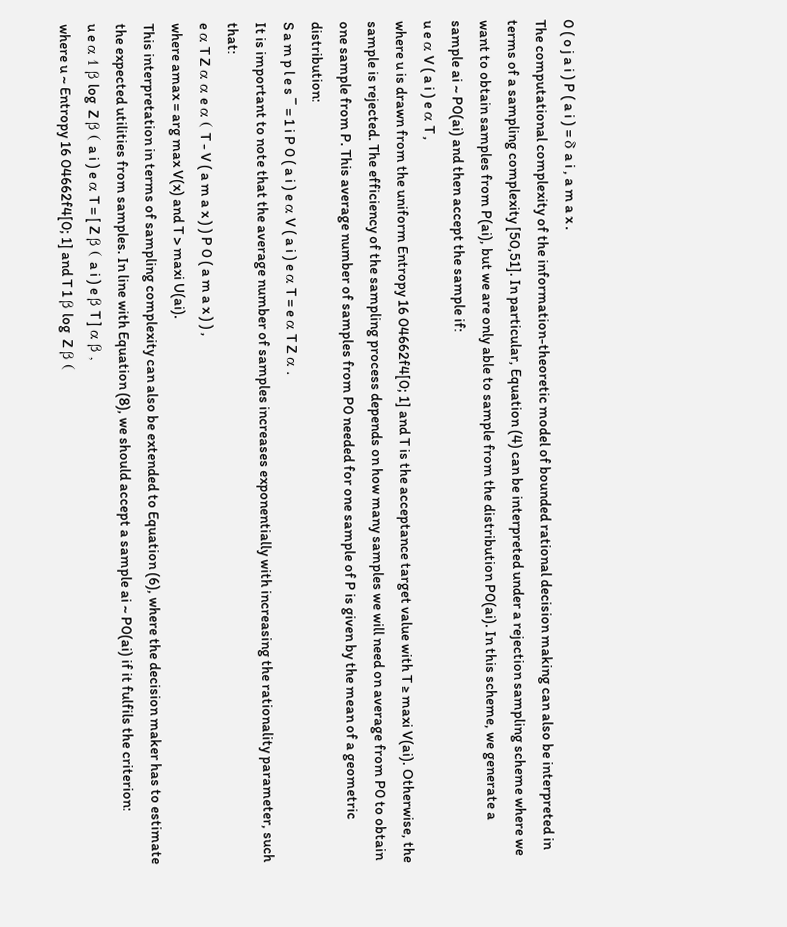0 ( o j a i ) P ( a i ) = δ a i , a m a x .
The computational complexity of the information-theoretic model of bounded rational decision making can also be interpreted in terms of a sampling complexity [50,51]. In particular, Equation (4) can be interpreted under a rejection sampling scheme where we want to obtain samples from P(ai), but we are only able to sample from the distribution P0(ai). In this scheme, we generate a sample ai ~ P0(ai) and then accept the sample if:
u e α V ( a i ) e α T ,
where u is drawn from the uniform Entropy 16 04662f4[0; 1] and T is the acceptance target value with T ≥ maxi V(ai). Otherwise, the sample is rejected. The efficiency of the sampling process depends on how many samples we will need on average from P0 to obtain one sample from P. This average number of samples from P0 needed for one sample of P is given by the mean of a geometric distribution:
S a m p l e s ¯ = 1 i P 0 ( a i ) e α V ( a i ) e α T = e α T Z α .
It is important to note that the average number of samples increases exponentially with increasing the rationality parameter, such that:
e α T Z α α e α ( T - V ( a m a x ) ) P 0 ( a m a x ) ) ,
where amax = arg max V(x) and T > maxi U(ai).
This interpretation in terms of sampling complexity can also be extended to Equation (6), where the decision maker has to estimate the expected utilities from samples. In line with Equation (8), we should accept a sample ai ~ P0(ai) if it fulfils the criterion:
u e α 1 β log  Z β ( a i ) e α T = [ Z β ( a i ) e β T ] α β ,
where u ~ Entropy 16 04662f4[0; 1] and T 1 β log  Z β (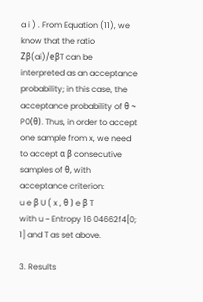a i ) . From Equation (11), we know that the ratio Zβ(ai)/eβT can be interpreted as an acceptance probability; in this case, the acceptance probability of θ ~ P0(θ). Thus, in order to accept one sample from x, we need to accept α β consecutive samples of θ, with acceptance criterion:
u e β U ( x , θ ) e β T
with u ~ Entropy 16 04662f4[0; 1] and T as set above.

3. Results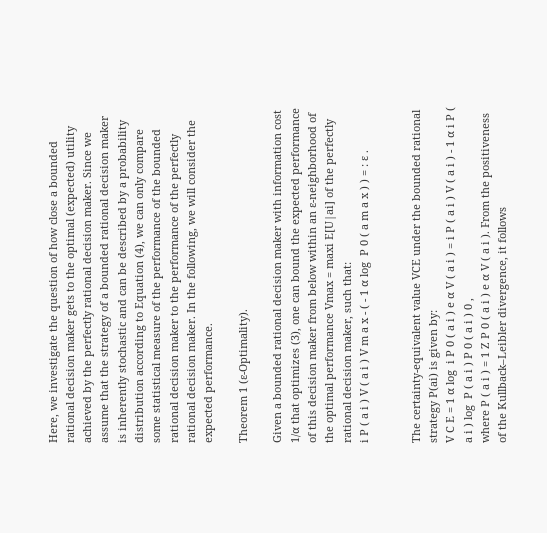Here, we investigate the question of how close a bounded rational decision maker gets to the optimal (expected) utility achieved by the perfectly rational decision maker. Since we assume that the strategy of a bounded rational decision maker is inherently stochastic and can be described by a probability distribution according to Equation (4), we can only compare some statistical measure of the performance of the bounded rational decision maker to the performance of the perfectly rational decision maker. In the following, we will consider the expected performance.

Theorem 1 (ε-Optimality).

Given a bounded rational decision maker with information cost 1/α that optimizes (3), one can bound the expected performance of this decision maker from below within an ε-neighborhood of the optimal performance Vmax = maxi E[U|ai] of the perfectly rational decision maker, such that:
i P ( a i ) V ( a i ) V m a x - ( - 1 α log  P 0 ( a m a x ) ) = : ɛ .


The certainty-equivalent value VCE under the bounded rational strategy P(ai) is given by:
V C E = 1 α log  i P 0 ( a i ) e α V ( a i ) = i P ( a i ) V ( a i ) - 1 α i P ( a i ) log  P ( a i ) P 0 ( a i ) 0 ,
where P ( a i ) = 1 Z P 0 ( a i ) e α V ( a i ). From the positiveness of the Kullback–Leibler divergence, it follows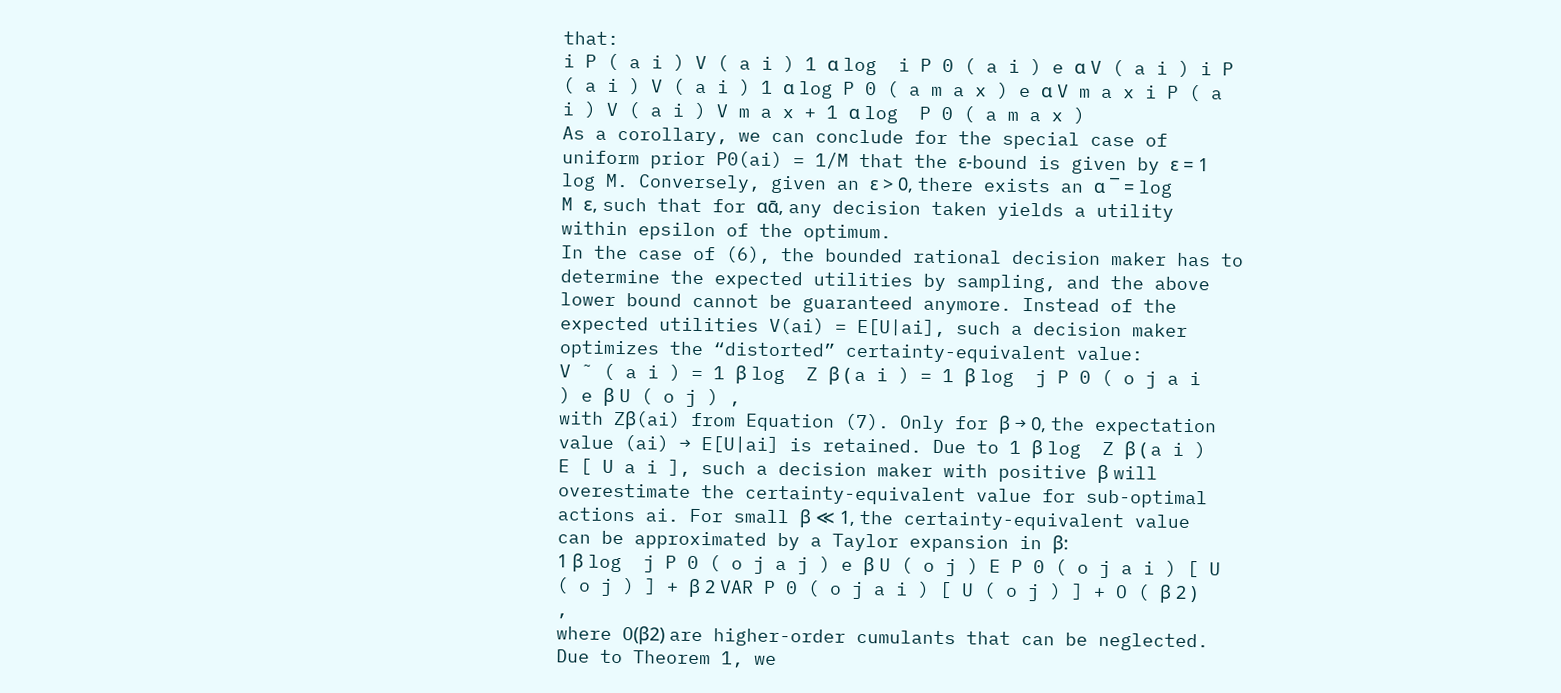that:
i P ( a i ) V ( a i ) 1 α log  i P 0 ( a i ) e α V ( a i ) i P ( a i ) V ( a i ) 1 α log P 0 ( a m a x ) e α V m a x i P ( a i ) V ( a i ) V m a x + 1 α log  P 0 ( a m a x )
As a corollary, we can conclude for the special case of uniform prior P0(ai) = 1/M that the ε-bound is given by ε = 1 log M. Conversely, given an ε > 0, there exists an α ¯ = log  M ɛ, such that for αᾱ, any decision taken yields a utility within epsilon of the optimum.
In the case of (6), the bounded rational decision maker has to determine the expected utilities by sampling, and the above lower bound cannot be guaranteed anymore. Instead of the expected utilities V(ai) = E[U|ai], such a decision maker optimizes the “distorted” certainty-equivalent value:
V ˜ ( a i ) = 1 β log  Z β ( a i ) = 1 β log  j P 0 ( o j a i ) e β U ( o j ) ,
with Zβ(ai) from Equation (7). Only for β → 0, the expectation value (ai) → E[U|ai] is retained. Due to 1 β log  Z β ( a i ) E [ U a i ], such a decision maker with positive β will overestimate the certainty-equivalent value for sub-optimal actions ai. For small β ≪ 1, the certainty-equivalent value can be approximated by a Taylor expansion in β:
1 β log  j P 0 ( o j a j ) e β U ( o j ) E P 0 ( o j a i ) [ U ( o j ) ] + β 2 VAR P 0 ( o j a i ) [ U ( o j ) ] + O ( β 2 ) ,
where O(β2) are higher-order cumulants that can be neglected. Due to Theorem 1, we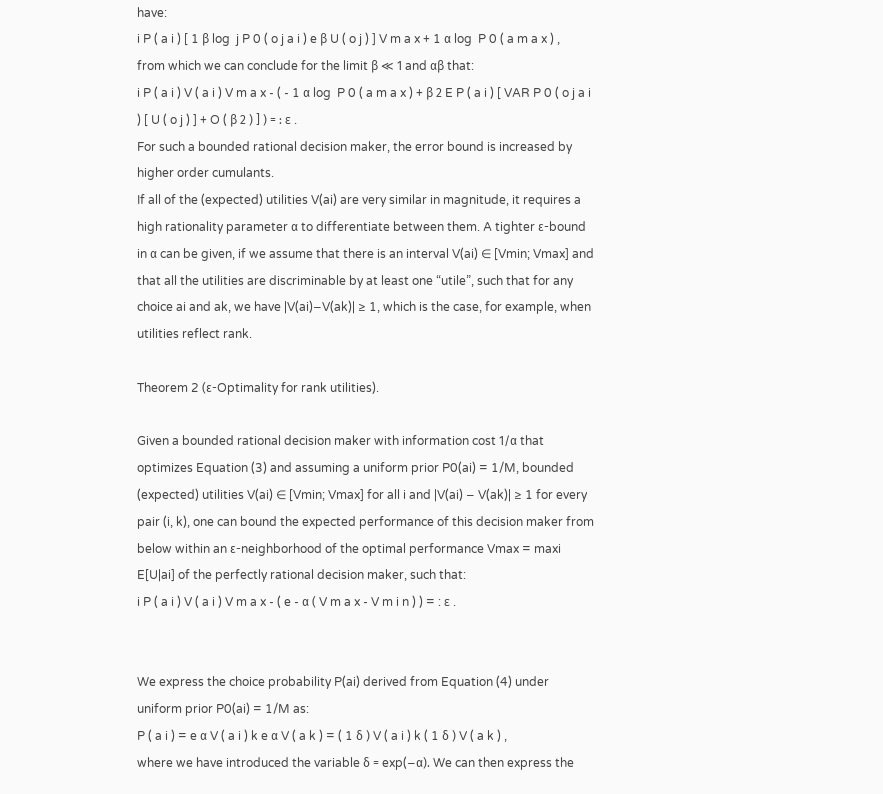have:
i P ( a i ) [ 1 β log  j P 0 ( o j a i ) e β U ( o j ) ] V m a x + 1 α log  P 0 ( a m a x ) ,
from which we can conclude for the limit β ≪ 1 and αβ that:
i P ( a i ) V ( a i ) V m a x - ( - 1 α log  P 0 ( a m a x ) + β 2 E P ( a i ) [ VAR P 0 ( o j a i ) [ U ( o j ) ] + O ( β 2 ) ] ) = : ɛ .
For such a bounded rational decision maker, the error bound is increased by higher order cumulants.
If all of the (expected) utilities V(ai) are very similar in magnitude, it requires a high rationality parameter α to differentiate between them. A tighter ε-bound in α can be given, if we assume that there is an interval V(ai) ∈ [Vmin; Vmax] and that all the utilities are discriminable by at least one “utile”, such that for any choice ai and ak, we have |V(ai)−V(ak)| ≥ 1, which is the case, for example, when utilities reflect rank.

Theorem 2 (ε-Optimality for rank utilities).

Given a bounded rational decision maker with information cost 1/α that optimizes Equation (3) and assuming a uniform prior P0(ai) = 1/M, bounded (expected) utilities V(ai) ∈ [Vmin; Vmax] for all i and |V(ai) − V(ak)| ≥ 1 for every pair (i, k), one can bound the expected performance of this decision maker from below within an ε-neighborhood of the optimal performance Vmax = maxi E[U|ai] of the perfectly rational decision maker, such that:
i P ( a i ) V ( a i ) V m a x - ( e - α ( V m a x - V m i n ) ) = : ɛ .


We express the choice probability P(ai) derived from Equation (4) under uniform prior P0(ai) = 1/M as:
P ( a i ) = e α V ( a i ) k e α V ( a k ) = ( 1 δ ) V ( a i ) k ( 1 δ ) V ( a k ) ,
where we have introduced the variable δ = exp(−α). We can then express the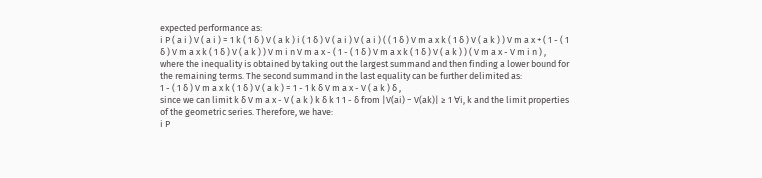expected performance as:
i P ( a i ) V ( a i ) = 1 k ( 1 δ ) V ( a k ) i ( 1 δ ) V ( a i ) V ( a i ) ( ( 1 δ ) V m a x k ( 1 δ ) V ( a k ) ) V m a x + ( 1 - ( 1 δ ) V m a x k ( 1 δ ) V ( a k ) ) V m i n V m a x - ( 1 - ( 1 δ ) V m a x k ( 1 δ ) V ( a k ) ) ( V m a x - V m i n ) ,
where the inequality is obtained by taking out the largest summand and then finding a lower bound for the remaining terms. The second summand in the last equality can be further delimited as:
1 - ( 1 δ ) V m a x k ( 1 δ ) V ( a k ) = 1 - 1 k δ V m a x - V ( a k ) δ ,
since we can limit k δ V m a x - V ( a k ) k δ k 1 1 - δ from |V(ai) − V(ak)| ≥ 1 ∀i, k and the limit properties of the geometric series. Therefore, we have:
i P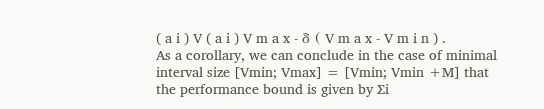( a i ) V ( a i ) V m a x - δ ( V m a x - V m i n ) .
As a corollary, we can conclude in the case of minimal interval size [Vmin; Vmax] = [Vmin; Vmin +M] that the performance bound is given by ∑i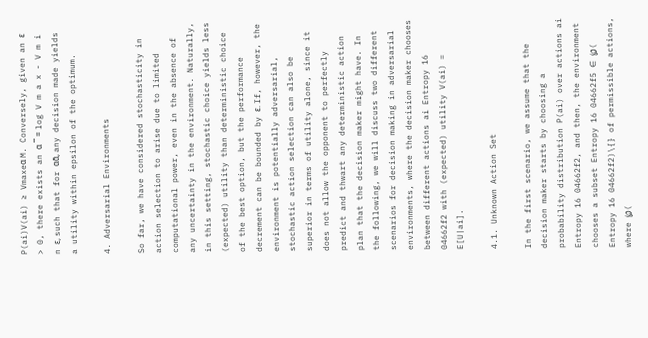P(ai)V(ai) ≥ Vmaxeα M. Conversely, given an ε > 0, there exists an α ¯ = log V m a x - V m i n ɛ, such that for αᾱ, any decision made yields a utility within epsilon of the optimum.

4. Adversarial Environments

So far, we have considered stochasticity in action selection to arise due to limited computational power, even in the absence of any uncertainty in the environment. Naturally, in this setting, stochastic choice yields less (expected) utility than deterministic choice of the best option, but the performance decrement can be bounded by ε. If, however, the environment is potentially adversarial, stochastic action selection can also be superior in terms of utility alone, since it does not allow the opponent to perfectly predict and thwart any deterministic action plan that the decision maker might have. In the following, we will discuss two different scenarios for decision making in adversarial environments, where the decision maker chooses between different actions ai Entropy 16 04662f2 with (expected) utility V(ai) = E[U|ai].

4.1. Unknown Action Set

In the first scenario, we assume that the decision maker starts by choosing a probability distribution P(ai) over actions ai Entropy 16 04662f2, and then, the environment chooses a subset Entropy 16 04662f5 ∈ ℘( Entropy 16 04662f2)\{} of permissible actions, where ℘(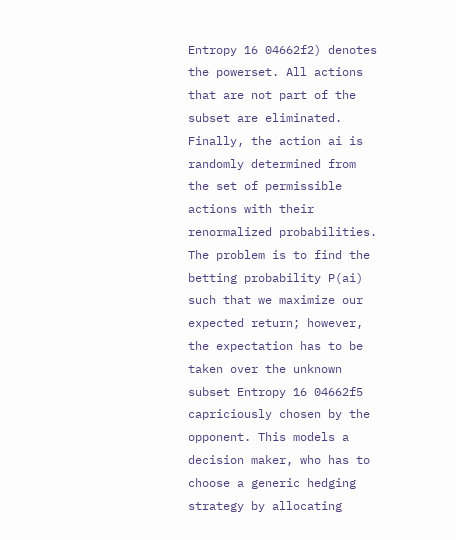Entropy 16 04662f2) denotes the powerset. All actions that are not part of the subset are eliminated. Finally, the action ai is randomly determined from the set of permissible actions with their renormalized probabilities. The problem is to find the betting probability P(ai) such that we maximize our expected return; however, the expectation has to be taken over the unknown subset Entropy 16 04662f5 capriciously chosen by the opponent. This models a decision maker, who has to choose a generic hedging strategy by allocating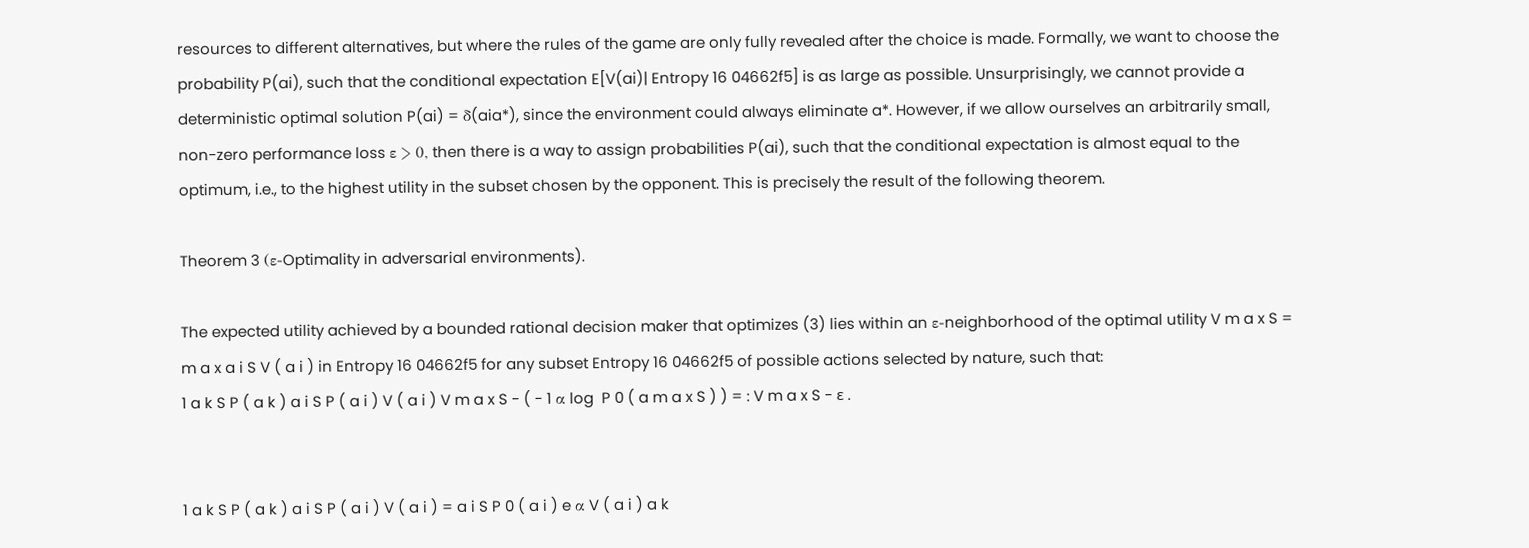resources to different alternatives, but where the rules of the game are only fully revealed after the choice is made. Formally, we want to choose the probability P(ai), such that the conditional expectation E[V(ai)| Entropy 16 04662f5] is as large as possible. Unsurprisingly, we cannot provide a deterministic optimal solution P(ai) = δ(aia*), since the environment could always eliminate a*. However, if we allow ourselves an arbitrarily small, non-zero performance loss ε > 0, then there is a way to assign probabilities P(ai), such that the conditional expectation is almost equal to the optimum, i.e., to the highest utility in the subset chosen by the opponent. This is precisely the result of the following theorem.

Theorem 3 (ε-Optimality in adversarial environments).

The expected utility achieved by a bounded rational decision maker that optimizes (3) lies within an ε-neighborhood of the optimal utility V m a x S = m a x a i S V ( a i ) in Entropy 16 04662f5 for any subset Entropy 16 04662f5 of possible actions selected by nature, such that:
1 a k S P ( a k ) a i S P ( a i ) V ( a i ) V m a x S - ( - 1 α log  P 0 ( a m a x S ) ) = : V m a x S - ɛ .


1 a k S P ( a k ) a i S P ( a i ) V ( a i ) = a i S P 0 ( a i ) e α V ( a i ) a k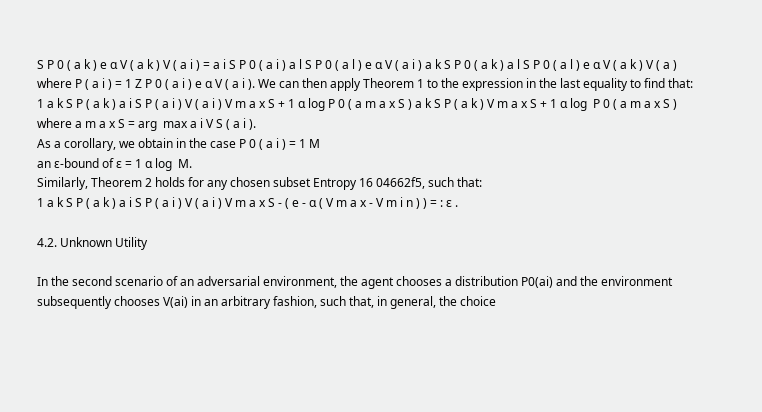S P 0 ( a k ) e α V ( a k ) V ( a i ) = a i S P 0 ( a i ) a l S P 0 ( a l ) e α V ( a i ) a k S P 0 ( a k ) a l S P 0 ( a l ) e α V ( a k ) V ( a )
where P ( a i ) = 1 Z P 0 ( a i ) e α V ( a i ). We can then apply Theorem 1 to the expression in the last equality to find that:
1 a k S P ( a k ) a i S P ( a i ) V ( a i ) V m a x S + 1 α log P 0 ( a m a x S ) a k S P ( a k ) V m a x S + 1 α log  P 0 ( a m a x S )
where a m a x S = arg  max a i V S ( a i ).
As a corollary, we obtain in the case P 0 ( a i ) = 1 M
an ε-bound of ɛ = 1 α log  M.
Similarly, Theorem 2 holds for any chosen subset Entropy 16 04662f5, such that:
1 a k S P ( a k ) a i S P ( a i ) V ( a i ) V m a x S - ( e - α ( V m a x - V m i n ) ) = : ɛ .

4.2. Unknown Utility

In the second scenario of an adversarial environment, the agent chooses a distribution P0(ai) and the environment subsequently chooses V(ai) in an arbitrary fashion, such that, in general, the choice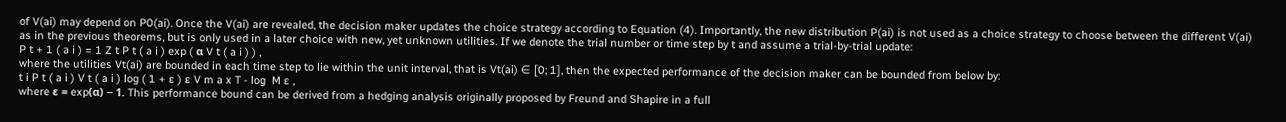of V(ai) may depend on P0(ai). Once the V(ai) are revealed, the decision maker updates the choice strategy according to Equation (4). Importantly, the new distribution P(ai) is not used as a choice strategy to choose between the different V(ai) as in the previous theorems, but is only used in a later choice with new, yet unknown utilities. If we denote the trial number or time step by t and assume a trial-by-trial update:
P t + 1 ( a i ) = 1 Z t P t ( a i ) exp ( α V t ( a i ) ) ,
where the utilities Vt(ai) are bounded in each time step to lie within the unit interval, that is Vt(ai) ∈ [0; 1], then the expected performance of the decision maker can be bounded from below by:
t i P t ( a i ) V t ( a i ) log ( 1 + ɛ ) ɛ V m a x T - log  M ɛ ,
where ε = exp(α) − 1. This performance bound can be derived from a hedging analysis originally proposed by Freund and Shapire in a full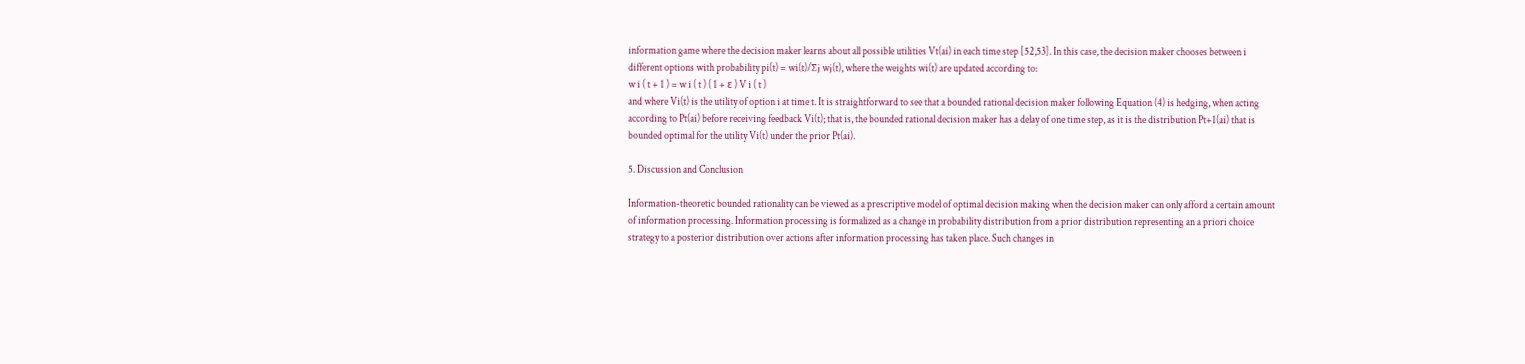information game where the decision maker learns about all possible utilities Vt(ai) in each time step [52,53]. In this case, the decision maker chooses between i different options with probability pi(t) = wi(t)/∑j wj(t), where the weights wi(t) are updated according to:
w i ( t + 1 ) = w i ( t ) ( 1 + ɛ ) V i ( t )
and where Vi(t) is the utility of option i at time t. It is straightforward to see that a bounded rational decision maker following Equation (4) is hedging, when acting according to Pt(ai) before receiving feedback Vi(t); that is, the bounded rational decision maker has a delay of one time step, as it is the distribution Pt+1(ai) that is bounded optimal for the utility Vi(t) under the prior Pt(ai).

5. Discussion and Conclusion

Information-theoretic bounded rationality can be viewed as a prescriptive model of optimal decision making when the decision maker can only afford a certain amount of information processing. Information processing is formalized as a change in probability distribution from a prior distribution representing an a priori choice strategy to a posterior distribution over actions after information processing has taken place. Such changes in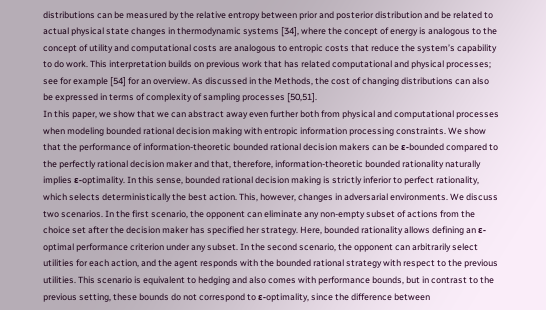distributions can be measured by the relative entropy between prior and posterior distribution and be related to actual physical state changes in thermodynamic systems [34], where the concept of energy is analogous to the concept of utility and computational costs are analogous to entropic costs that reduce the system’s capability to do work. This interpretation builds on previous work that has related computational and physical processes; see for example [54] for an overview. As discussed in the Methods, the cost of changing distributions can also be expressed in terms of complexity of sampling processes [50,51].
In this paper, we show that we can abstract away even further both from physical and computational processes when modeling bounded rational decision making with entropic information processing constraints. We show that the performance of information-theoretic bounded rational decision makers can be ε-bounded compared to the perfectly rational decision maker and that, therefore, information-theoretic bounded rationality naturally implies ε-optimality. In this sense, bounded rational decision making is strictly inferior to perfect rationality, which selects deterministically the best action. This, however, changes in adversarial environments. We discuss two scenarios. In the first scenario, the opponent can eliminate any non-empty subset of actions from the choice set after the decision maker has specified her strategy. Here, bounded rationality allows defining an ε-optimal performance criterion under any subset. In the second scenario, the opponent can arbitrarily select utilities for each action, and the agent responds with the bounded rational strategy with respect to the previous utilities. This scenario is equivalent to hedging and also comes with performance bounds, but in contrast to the previous setting, these bounds do not correspond to ε-optimality, since the difference between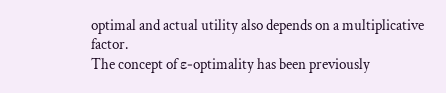optimal and actual utility also depends on a multiplicative factor.
The concept of ε-optimality has been previously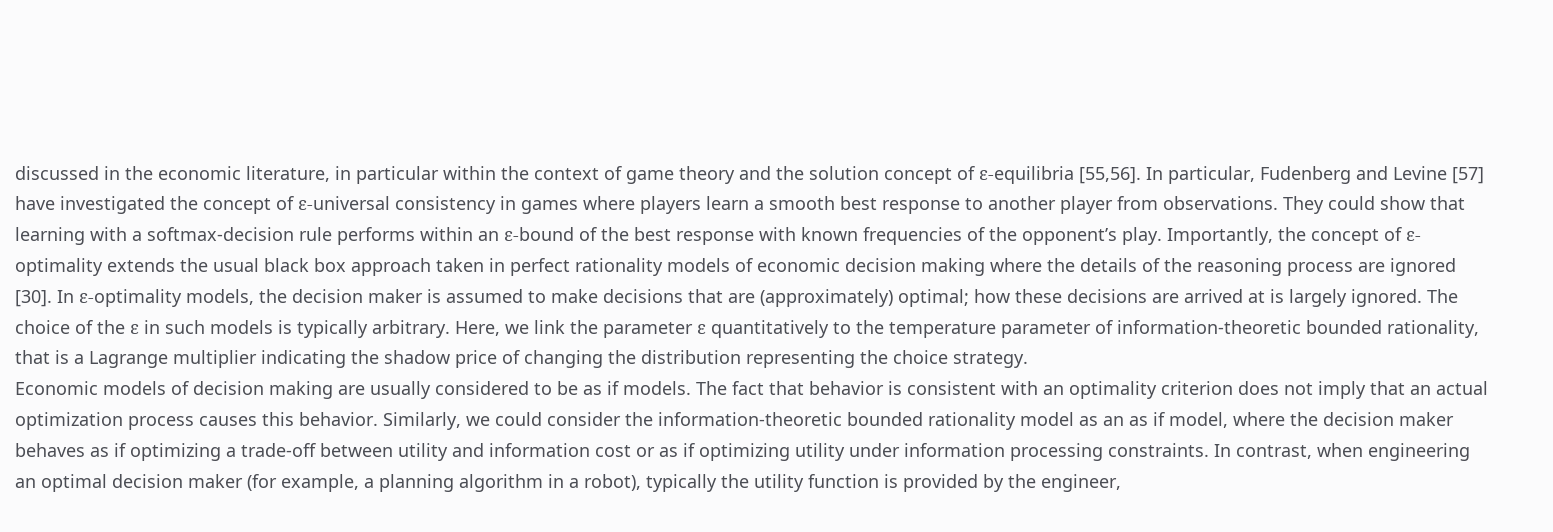discussed in the economic literature, in particular within the context of game theory and the solution concept of ε-equilibria [55,56]. In particular, Fudenberg and Levine [57] have investigated the concept of ε-universal consistency in games where players learn a smooth best response to another player from observations. They could show that learning with a softmax-decision rule performs within an ε-bound of the best response with known frequencies of the opponent’s play. Importantly, the concept of ε-optimality extends the usual black box approach taken in perfect rationality models of economic decision making where the details of the reasoning process are ignored [30]. In ε-optimality models, the decision maker is assumed to make decisions that are (approximately) optimal; how these decisions are arrived at is largely ignored. The choice of the ε in such models is typically arbitrary. Here, we link the parameter ε quantitatively to the temperature parameter of information-theoretic bounded rationality, that is a Lagrange multiplier indicating the shadow price of changing the distribution representing the choice strategy.
Economic models of decision making are usually considered to be as if models. The fact that behavior is consistent with an optimality criterion does not imply that an actual optimization process causes this behavior. Similarly, we could consider the information-theoretic bounded rationality model as an as if model, where the decision maker behaves as if optimizing a trade-off between utility and information cost or as if optimizing utility under information processing constraints. In contrast, when engineering an optimal decision maker (for example, a planning algorithm in a robot), typically the utility function is provided by the engineer,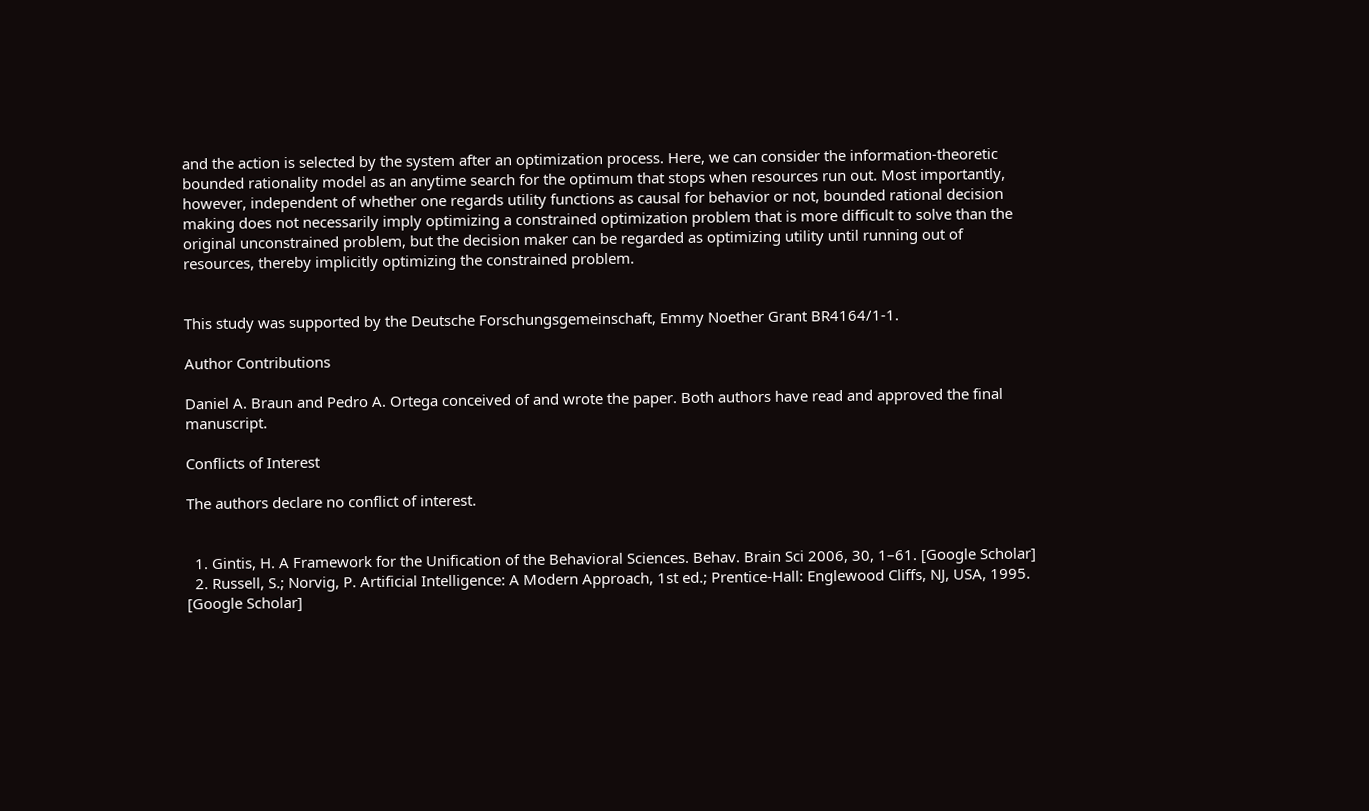and the action is selected by the system after an optimization process. Here, we can consider the information-theoretic bounded rationality model as an anytime search for the optimum that stops when resources run out. Most importantly, however, independent of whether one regards utility functions as causal for behavior or not, bounded rational decision making does not necessarily imply optimizing a constrained optimization problem that is more difficult to solve than the original unconstrained problem, but the decision maker can be regarded as optimizing utility until running out of resources, thereby implicitly optimizing the constrained problem.


This study was supported by the Deutsche Forschungsgemeinschaft, Emmy Noether Grant BR4164/1-1.

Author Contributions

Daniel A. Braun and Pedro A. Ortega conceived of and wrote the paper. Both authors have read and approved the final manuscript.

Conflicts of Interest

The authors declare no conflict of interest.


  1. Gintis, H. A Framework for the Unification of the Behavioral Sciences. Behav. Brain Sci 2006, 30, 1–61. [Google Scholar]
  2. Russell, S.; Norvig, P. Artificial Intelligence: A Modern Approach, 1st ed.; Prentice-Hall: Englewood Cliffs, NJ, USA, 1995. [Google Scholar]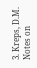3. Kreps, D.M. Notes on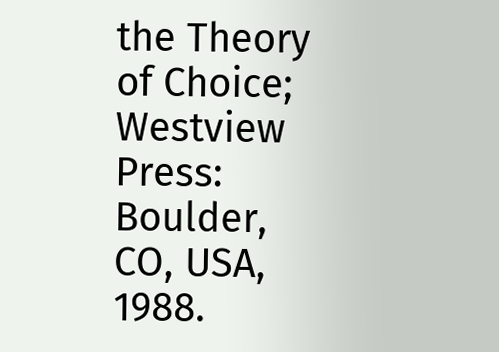the Theory of Choice; Westview Press: Boulder, CO, USA, 1988.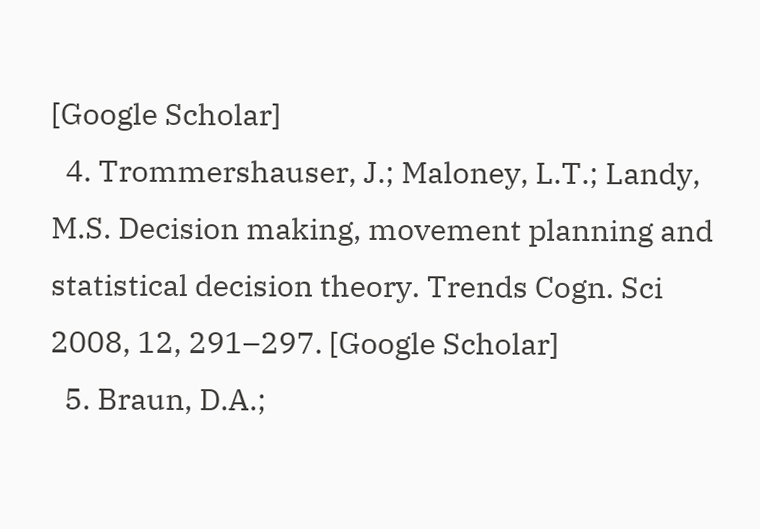[Google Scholar]
  4. Trommershauser, J.; Maloney, L.T.; Landy, M.S. Decision making, movement planning and statistical decision theory. Trends Cogn. Sci 2008, 12, 291–297. [Google Scholar]
  5. Braun, D.A.;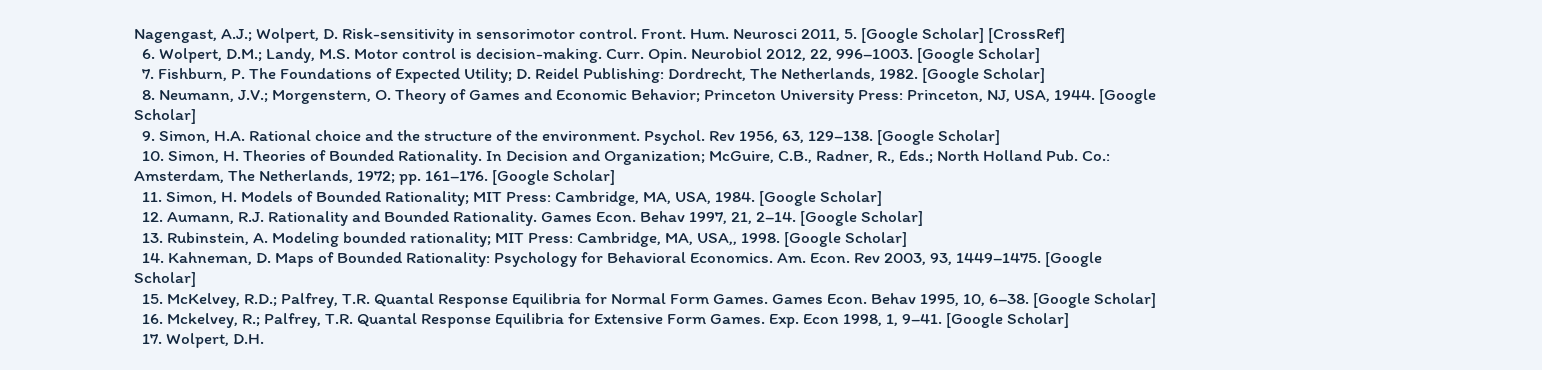Nagengast, A.J.; Wolpert, D. Risk-sensitivity in sensorimotor control. Front. Hum. Neurosci 2011, 5. [Google Scholar] [CrossRef]
  6. Wolpert, D.M.; Landy, M.S. Motor control is decision-making. Curr. Opin. Neurobiol 2012, 22, 996–1003. [Google Scholar]
  7. Fishburn, P. The Foundations of Expected Utility; D. Reidel Publishing: Dordrecht, The Netherlands, 1982. [Google Scholar]
  8. Neumann, J.V.; Morgenstern, O. Theory of Games and Economic Behavior; Princeton University Press: Princeton, NJ, USA, 1944. [Google Scholar]
  9. Simon, H.A. Rational choice and the structure of the environment. Psychol. Rev 1956, 63, 129–138. [Google Scholar]
  10. Simon, H. Theories of Bounded Rationality. In Decision and Organization; McGuire, C.B., Radner, R., Eds.; North Holland Pub. Co.: Amsterdam, The Netherlands, 1972; pp. 161–176. [Google Scholar]
  11. Simon, H. Models of Bounded Rationality; MIT Press: Cambridge, MA, USA, 1984. [Google Scholar]
  12. Aumann, R.J. Rationality and Bounded Rationality. Games Econ. Behav 1997, 21, 2–14. [Google Scholar]
  13. Rubinstein, A. Modeling bounded rationality; MIT Press: Cambridge, MA, USA,, 1998. [Google Scholar]
  14. Kahneman, D. Maps of Bounded Rationality: Psychology for Behavioral Economics. Am. Econ. Rev 2003, 93, 1449–1475. [Google Scholar]
  15. McKelvey, R.D.; Palfrey, T.R. Quantal Response Equilibria for Normal Form Games. Games Econ. Behav 1995, 10, 6–38. [Google Scholar]
  16. Mckelvey, R.; Palfrey, T.R. Quantal Response Equilibria for Extensive Form Games. Exp. Econ 1998, 1, 9–41. [Google Scholar]
  17. Wolpert, D.H.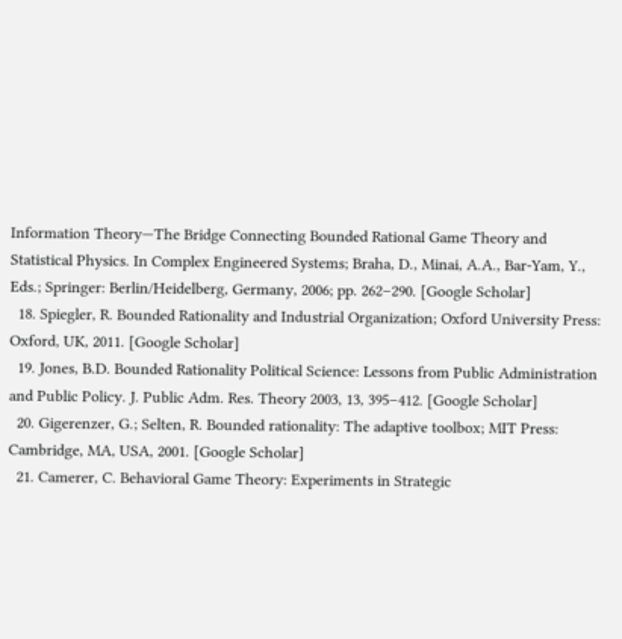Information Theory—The Bridge Connecting Bounded Rational Game Theory and Statistical Physics. In Complex Engineered Systems; Braha, D., Minai, A.A., Bar-Yam, Y., Eds.; Springer: Berlin/Heidelberg, Germany, 2006; pp. 262–290. [Google Scholar]
  18. Spiegler, R. Bounded Rationality and Industrial Organization; Oxford University Press: Oxford, UK, 2011. [Google Scholar]
  19. Jones, B.D. Bounded Rationality Political Science: Lessons from Public Administration and Public Policy. J. Public Adm. Res. Theory 2003, 13, 395–412. [Google Scholar]
  20. Gigerenzer, G.; Selten, R. Bounded rationality: The adaptive toolbox; MIT Press: Cambridge, MA, USA, 2001. [Google Scholar]
  21. Camerer, C. Behavioral Game Theory: Experiments in Strategic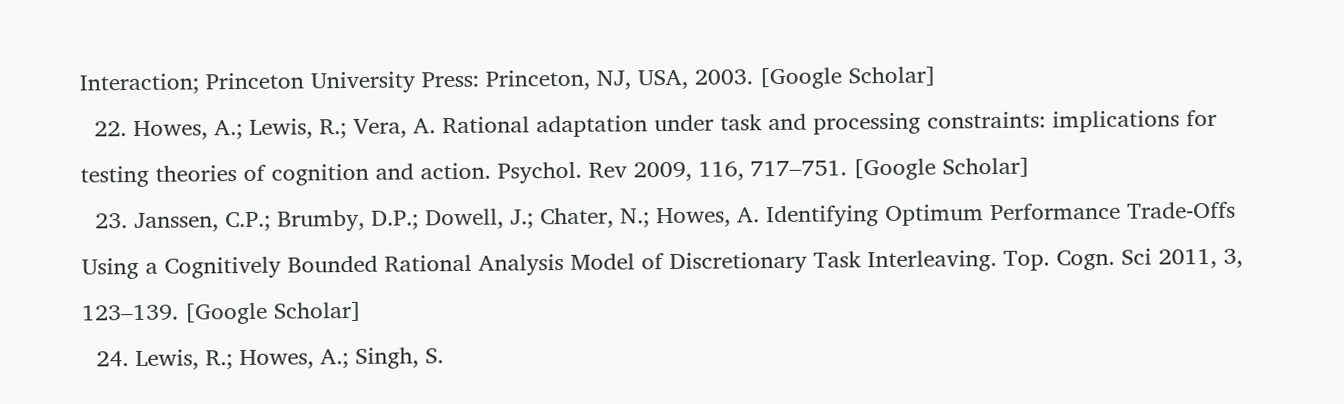Interaction; Princeton University Press: Princeton, NJ, USA, 2003. [Google Scholar]
  22. Howes, A.; Lewis, R.; Vera, A. Rational adaptation under task and processing constraints: implications for testing theories of cognition and action. Psychol. Rev 2009, 116, 717–751. [Google Scholar]
  23. Janssen, C.P.; Brumby, D.P.; Dowell, J.; Chater, N.; Howes, A. Identifying Optimum Performance Trade-Offs Using a Cognitively Bounded Rational Analysis Model of Discretionary Task Interleaving. Top. Cogn. Sci 2011, 3, 123–139. [Google Scholar]
  24. Lewis, R.; Howes, A.; Singh, S.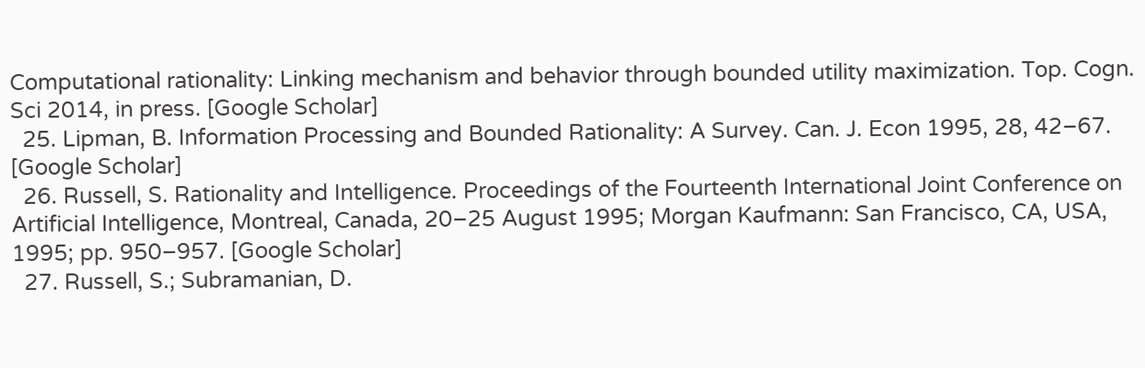Computational rationality: Linking mechanism and behavior through bounded utility maximization. Top. Cogn. Sci 2014, in press. [Google Scholar]
  25. Lipman, B. Information Processing and Bounded Rationality: A Survey. Can. J. Econ 1995, 28, 42–67. [Google Scholar]
  26. Russell, S. Rationality and Intelligence. Proceedings of the Fourteenth International Joint Conference on Artificial Intelligence, Montreal, Canada, 20–25 August 1995; Morgan Kaufmann: San Francisco, CA, USA, 1995; pp. 950–957. [Google Scholar]
  27. Russell, S.; Subramanian, D.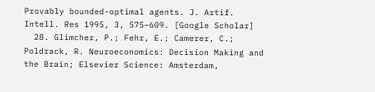Provably bounded-optimal agents. J. Artif. Intell. Res 1995, 3, 575–609. [Google Scholar]
  28. Glimcher, P.; Fehr, E.; Camerer, C.; Poldrack, R. Neuroeconomics: Decision Making and the Brain; Elsevier Science: Amsterdam,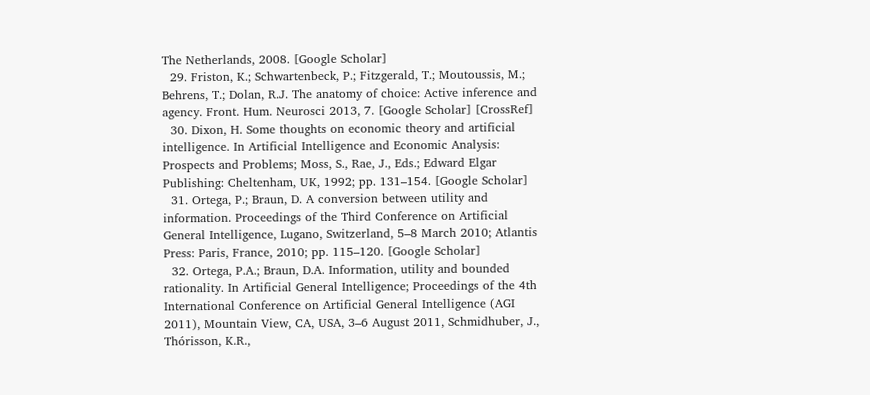The Netherlands, 2008. [Google Scholar]
  29. Friston, K.; Schwartenbeck, P.; Fitzgerald, T.; Moutoussis, M.; Behrens, T.; Dolan, R.J. The anatomy of choice: Active inference and agency. Front. Hum. Neurosci 2013, 7. [Google Scholar] [CrossRef]
  30. Dixon, H. Some thoughts on economic theory and artificial intelligence. In Artificial Intelligence and Economic Analysis: Prospects and Problems; Moss, S., Rae, J., Eds.; Edward Elgar Publishing: Cheltenham, UK, 1992; pp. 131–154. [Google Scholar]
  31. Ortega, P.; Braun, D. A conversion between utility and information. Proceedings of the Third Conference on Artificial General Intelligence, Lugano, Switzerland, 5–8 March 2010; Atlantis Press: Paris, France, 2010; pp. 115–120. [Google Scholar]
  32. Ortega, P.A.; Braun, D.A. Information, utility and bounded rationality. In Artificial General Intelligence; Proceedings of the 4th International Conference on Artificial General Intelligence (AGI 2011), Mountain View, CA, USA, 3–6 August 2011, Schmidhuber, J., Thórisson, K.R.,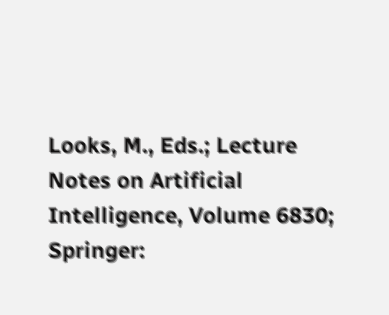Looks, M., Eds.; Lecture Notes on Artificial Intelligence, Volume 6830; Springer: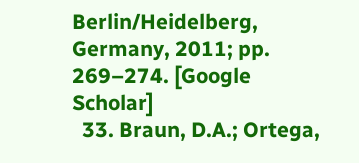Berlin/Heidelberg, Germany, 2011; pp. 269–274. [Google Scholar]
  33. Braun, D.A.; Ortega,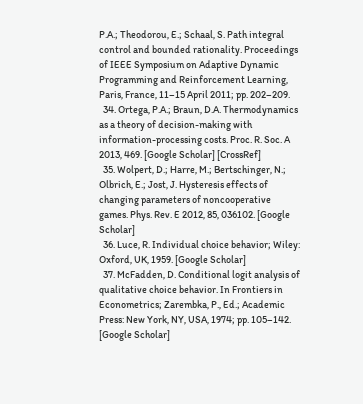P.A.; Theodorou, E.; Schaal, S. Path integral control and bounded rationality. Proceedings of IEEE Symposium on Adaptive Dynamic Programming and Reinforcement Learning, Paris, France, 11–15 April 2011; pp. 202–209.
  34. Ortega, P.A.; Braun, D.A. Thermodynamics as a theory of decision-making with information-processing costs. Proc. R. Soc. A 2013, 469. [Google Scholar] [CrossRef]
  35. Wolpert, D.; Harre, M.; Bertschinger, N.; Olbrich, E.; Jost, J. Hysteresis effects of changing parameters of noncooperative games. Phys. Rev. E 2012, 85, 036102. [Google Scholar]
  36. Luce, R. Individual choice behavior; Wiley: Oxford, UK, 1959. [Google Scholar]
  37. McFadden, D. Conditional logit analysis of qualitative choice behavior. In Frontiers in Econometrics; Zarembka, P., Ed.; Academic Press: New York, NY, USA, 1974; pp. 105–142. [Google Scholar]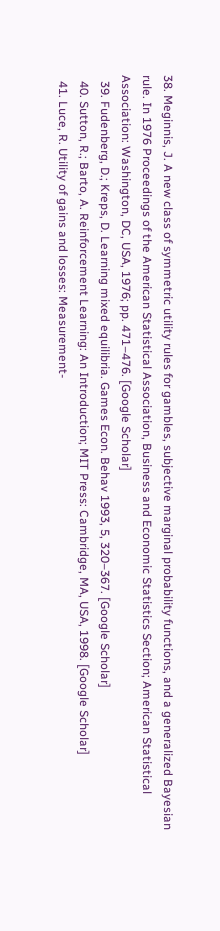38. Meginnis, J. A new class of symmetric utility rules for gambles, subjective marginal probability functions, and a generalized Bayesian rule. In 1976 Proceedings of the American Statistical Association, Business and Economic Statistics Section; American Statistical Association: Washington, DC, USA, 1976; pp. 471–476. [Google Scholar]
  39. Fudenberg, D.; Kreps, D. Learning mixed equilibria. Games Econ. Behav 1993, 5, 320–367. [Google Scholar]
  40. Sutton, R.; Barto, A. Reinforcement Learning: An Introduction; MIT Press: Cambridge, MA, USA, 1998. [Google Scholar]
  41. Luce, R. Utility of gains and losses: Measurement-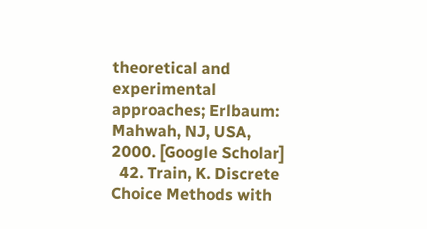theoretical and experimental approaches; Erlbaum: Mahwah, NJ, USA, 2000. [Google Scholar]
  42. Train, K. Discrete Choice Methods with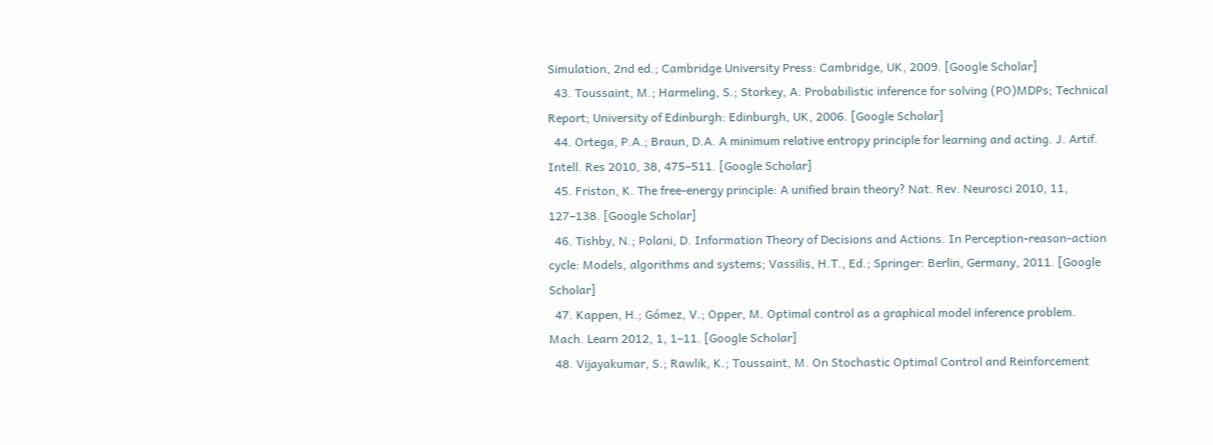Simulation, 2nd ed.; Cambridge University Press: Cambridge, UK, 2009. [Google Scholar]
  43. Toussaint, M.; Harmeling, S.; Storkey, A. Probabilistic inference for solving (PO)MDPs; Technical Report; University of Edinburgh: Edinburgh, UK, 2006. [Google Scholar]
  44. Ortega, P.A.; Braun, D.A. A minimum relative entropy principle for learning and acting. J. Artif. Intell. Res 2010, 38, 475–511. [Google Scholar]
  45. Friston, K. The free-energy principle: A unified brain theory? Nat. Rev. Neurosci 2010, 11, 127–138. [Google Scholar]
  46. Tishby, N.; Polani, D. Information Theory of Decisions and Actions. In Perception-reason-action cycle: Models, algorithms and systems; Vassilis, H.T., Ed.; Springer: Berlin, Germany, 2011. [Google Scholar]
  47. Kappen, H.; Gómez, V.; Opper, M. Optimal control as a graphical model inference problem. Mach. Learn 2012, 1, 1–11. [Google Scholar]
  48. Vijayakumar, S.; Rawlik, K.; Toussaint, M. On Stochastic Optimal Control and Reinforcement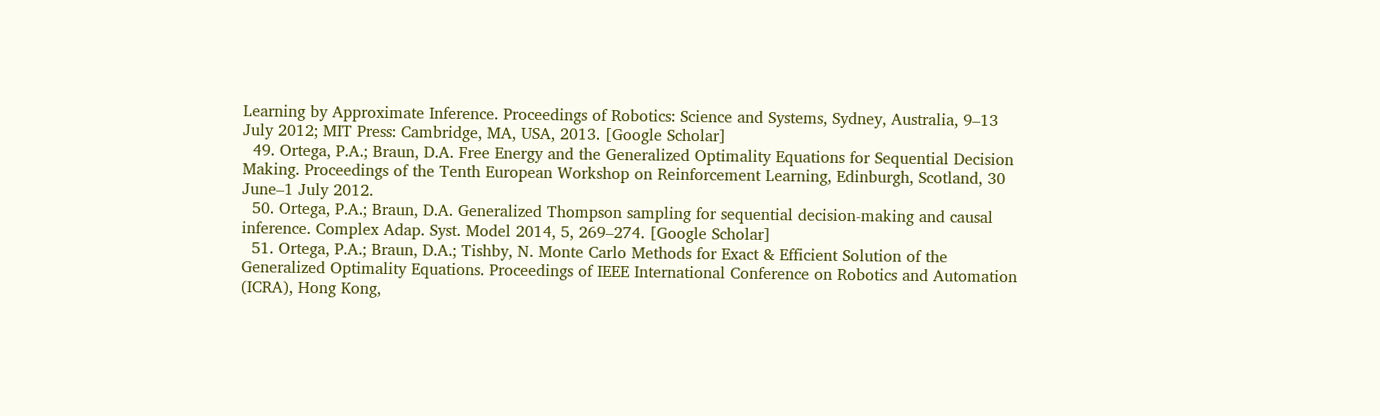Learning by Approximate Inference. Proceedings of Robotics: Science and Systems, Sydney, Australia, 9–13 July 2012; MIT Press: Cambridge, MA, USA, 2013. [Google Scholar]
  49. Ortega, P.A.; Braun, D.A. Free Energy and the Generalized Optimality Equations for Sequential Decision Making. Proceedings of the Tenth European Workshop on Reinforcement Learning, Edinburgh, Scotland, 30 June–1 July 2012.
  50. Ortega, P.A.; Braun, D.A. Generalized Thompson sampling for sequential decision-making and causal inference. Complex Adap. Syst. Model 2014, 5, 269–274. [Google Scholar]
  51. Ortega, P.A.; Braun, D.A.; Tishby, N. Monte Carlo Methods for Exact & Efficient Solution of the Generalized Optimality Equations. Proceedings of IEEE International Conference on Robotics and Automation (ICRA), Hong Kong,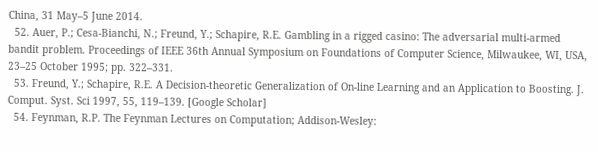China, 31 May–5 June 2014.
  52. Auer, P.; Cesa-Bianchi, N.; Freund, Y.; Schapire, R.E. Gambling in a rigged casino: The adversarial multi-armed bandit problem. Proceedings of IEEE 36th Annual Symposium on Foundations of Computer Science, Milwaukee, WI, USA, 23–25 October 1995; pp. 322–331.
  53. Freund, Y.; Schapire, R.E. A Decision-theoretic Generalization of On-line Learning and an Application to Boosting. J. Comput. Syst. Sci 1997, 55, 119–139. [Google Scholar]
  54. Feynman, R.P. The Feynman Lectures on Computation; Addison-Wesley: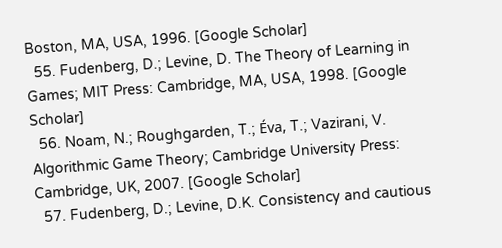Boston, MA, USA, 1996. [Google Scholar]
  55. Fudenberg, D.; Levine, D. The Theory of Learning in Games; MIT Press: Cambridge, MA, USA, 1998. [Google Scholar]
  56. Noam, N.; Roughgarden, T.; Éva, T.; Vazirani, V. Algorithmic Game Theory; Cambridge University Press: Cambridge, UK, 2007. [Google Scholar]
  57. Fudenberg, D.; Levine, D.K. Consistency and cautious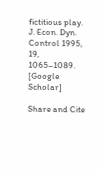fictitious play. J. Econ. Dyn. Control 1995, 19, 1065–1089. [Google Scholar]

Share and Cite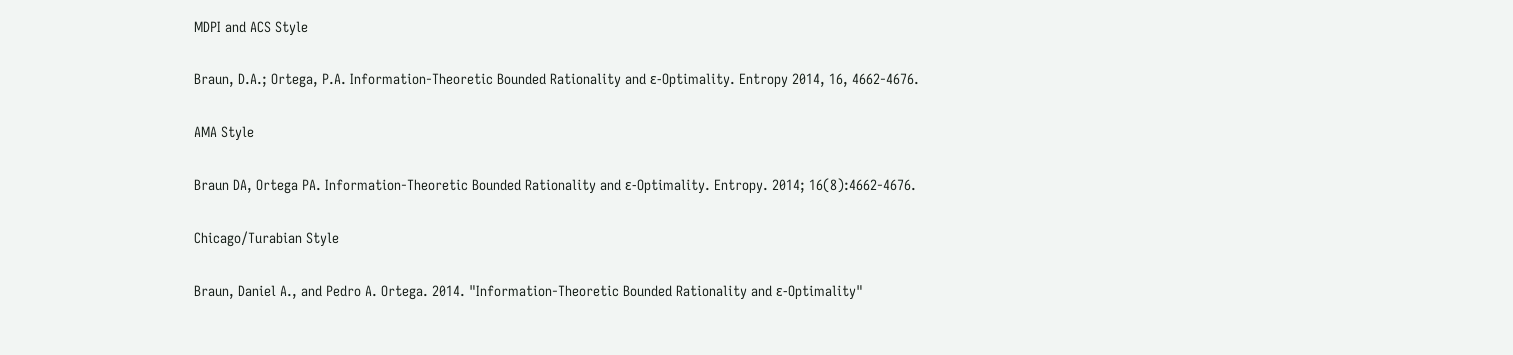MDPI and ACS Style

Braun, D.A.; Ortega, P.A. Information-Theoretic Bounded Rationality and ε-Optimality. Entropy 2014, 16, 4662-4676.

AMA Style

Braun DA, Ortega PA. Information-Theoretic Bounded Rationality and ε-Optimality. Entropy. 2014; 16(8):4662-4676.

Chicago/Turabian Style

Braun, Daniel A., and Pedro A. Ortega. 2014. "Information-Theoretic Bounded Rationality and ε-Optimality"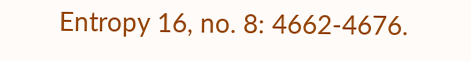Entropy 16, no. 8: 4662-4676.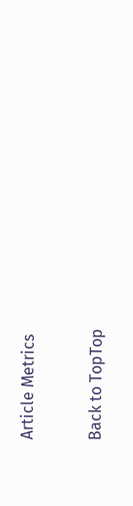Article Metrics

Back to TopTop